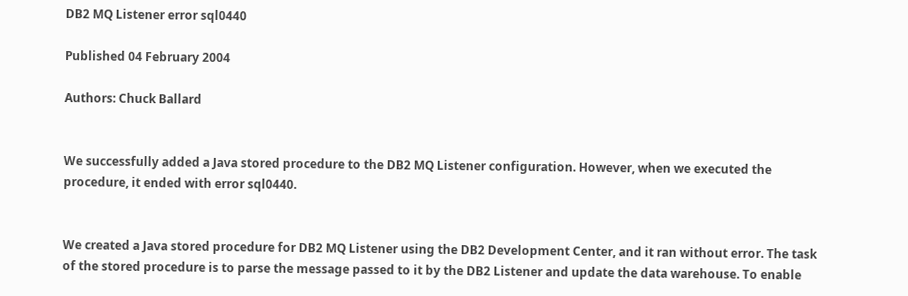DB2 MQ Listener error sql0440

Published 04 February 2004

Authors: Chuck Ballard


We successfully added a Java stored procedure to the DB2 MQ Listener configuration. However, when we executed the procedure, it ended with error sql0440.


We created a Java stored procedure for DB2 MQ Listener using the DB2 Development Center, and it ran without error. The task of the stored procedure is to parse the message passed to it by the DB2 Listener and update the data warehouse. To enable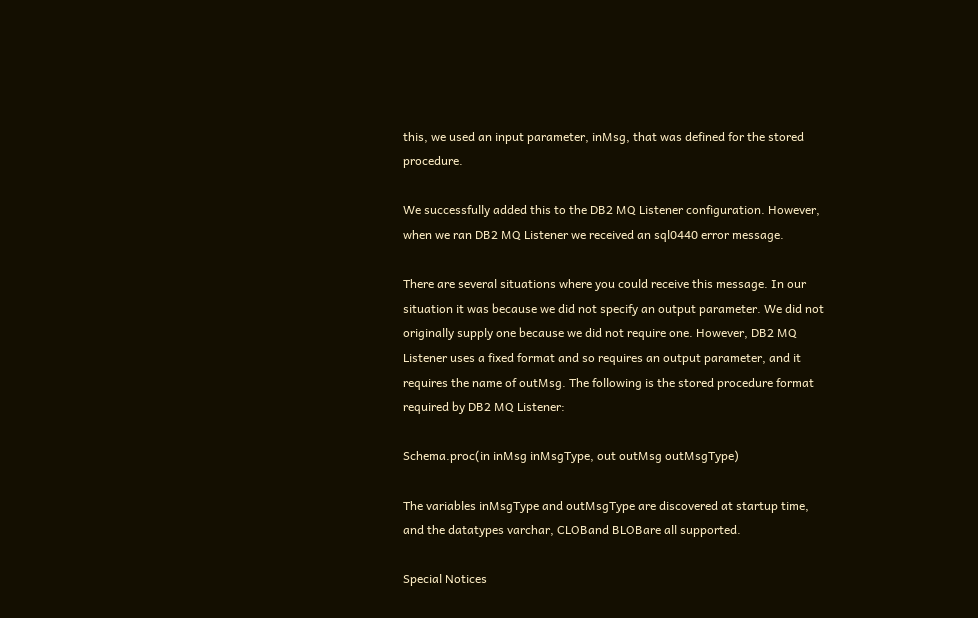this, we used an input parameter, inMsg, that was defined for the stored procedure.

We successfully added this to the DB2 MQ Listener configuration. However, when we ran DB2 MQ Listener we received an sql0440 error message.

There are several situations where you could receive this message. In our situation it was because we did not specify an output parameter. We did not originally supply one because we did not require one. However, DB2 MQ Listener uses a fixed format and so requires an output parameter, and it requires the name of outMsg. The following is the stored procedure format required by DB2 MQ Listener:

Schema.proc(in inMsg inMsgType, out outMsg outMsgType)

The variables inMsgType and outMsgType are discovered at startup time, and the datatypes varchar, CLOBand BLOBare all supported.

Special Notices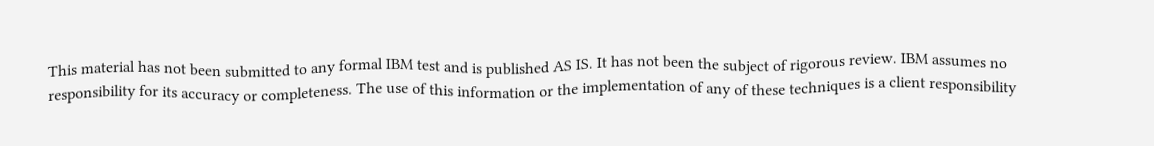This material has not been submitted to any formal IBM test and is published AS IS. It has not been the subject of rigorous review. IBM assumes no responsibility for its accuracy or completeness. The use of this information or the implementation of any of these techniques is a client responsibility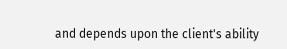and depends upon the client's ability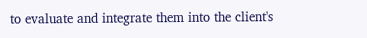to evaluate and integrate them into the client's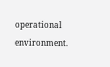operational environment.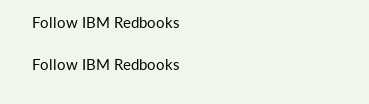Follow IBM Redbooks

Follow IBM Redbooks